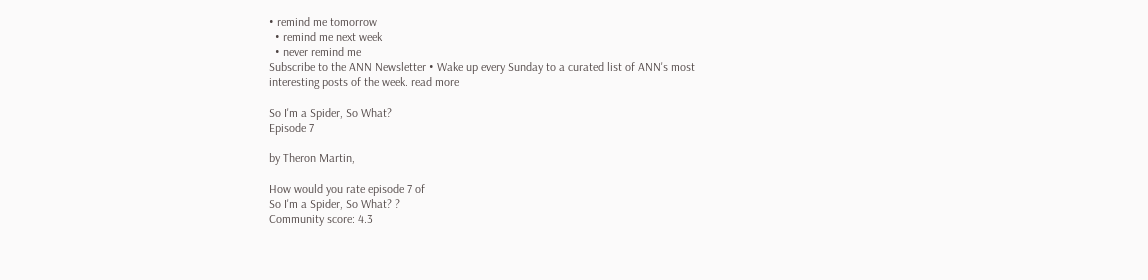• remind me tomorrow
  • remind me next week
  • never remind me
Subscribe to the ANN Newsletter • Wake up every Sunday to a curated list of ANN's most interesting posts of the week. read more

So I'm a Spider, So What?
Episode 7

by Theron Martin,

How would you rate episode 7 of
So I'm a Spider, So What? ?
Community score: 4.3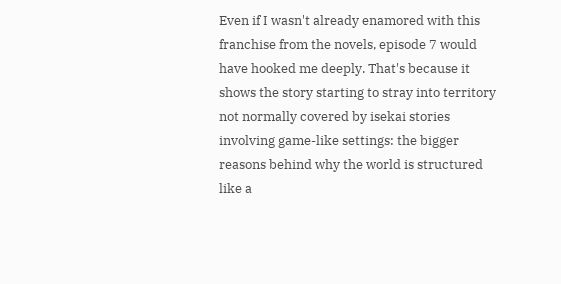Even if I wasn't already enamored with this franchise from the novels, episode 7 would have hooked me deeply. That's because it shows the story starting to stray into territory not normally covered by isekai stories involving game-like settings: the bigger reasons behind why the world is structured like a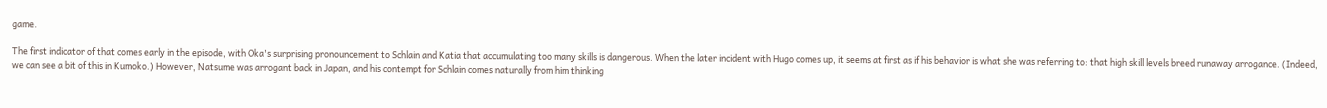game.

The first indicator of that comes early in the episode, with Oka's surprising pronouncement to Schlain and Katia that accumulating too many skills is dangerous. When the later incident with Hugo comes up, it seems at first as if his behavior is what she was referring to: that high skill levels breed runaway arrogance. (Indeed, we can see a bit of this in Kumoko.) However, Natsume was arrogant back in Japan, and his contempt for Schlain comes naturally from him thinking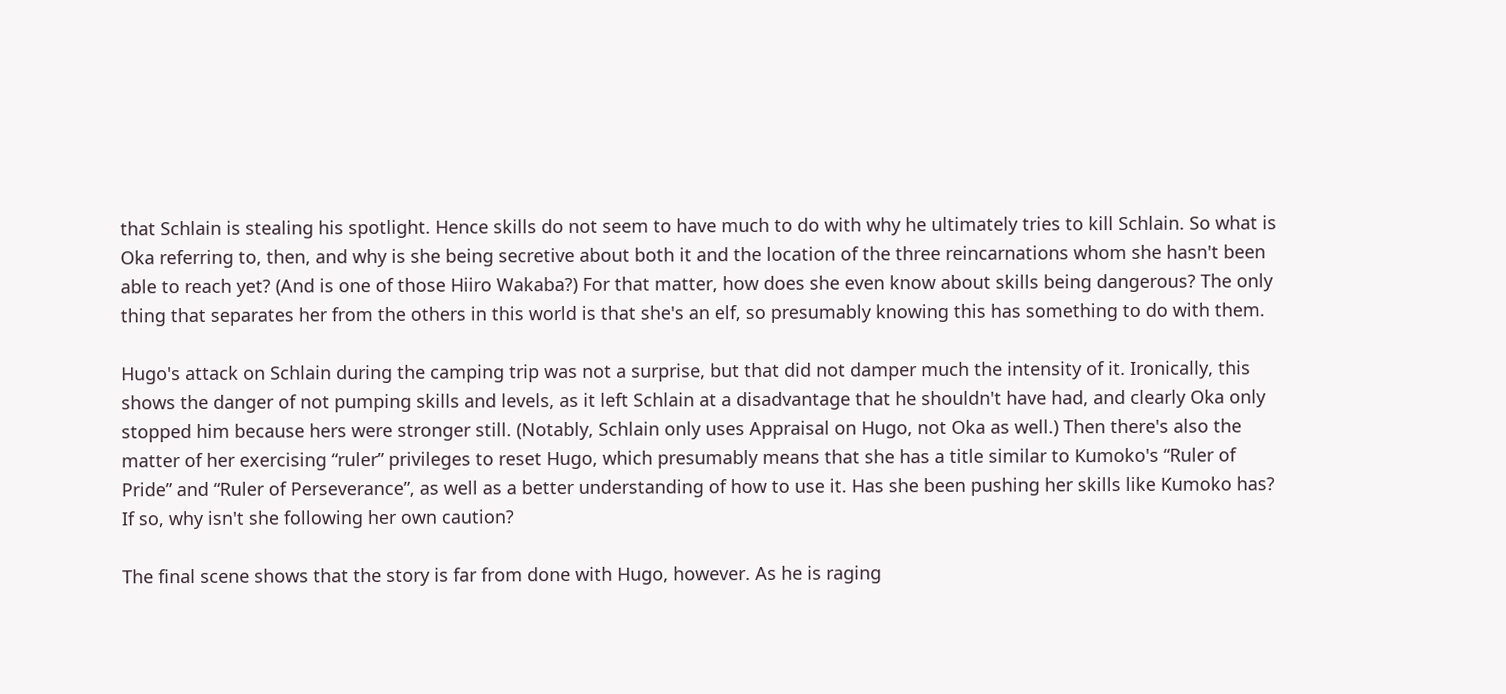that Schlain is stealing his spotlight. Hence skills do not seem to have much to do with why he ultimately tries to kill Schlain. So what is Oka referring to, then, and why is she being secretive about both it and the location of the three reincarnations whom she hasn't been able to reach yet? (And is one of those Hiiro Wakaba?) For that matter, how does she even know about skills being dangerous? The only thing that separates her from the others in this world is that she's an elf, so presumably knowing this has something to do with them.

Hugo's attack on Schlain during the camping trip was not a surprise, but that did not damper much the intensity of it. Ironically, this shows the danger of not pumping skills and levels, as it left Schlain at a disadvantage that he shouldn't have had, and clearly Oka only stopped him because hers were stronger still. (Notably, Schlain only uses Appraisal on Hugo, not Oka as well.) Then there's also the matter of her exercising “ruler” privileges to reset Hugo, which presumably means that she has a title similar to Kumoko's “Ruler of Pride” and “Ruler of Perseverance”, as well as a better understanding of how to use it. Has she been pushing her skills like Kumoko has? If so, why isn't she following her own caution?

The final scene shows that the story is far from done with Hugo, however. As he is raging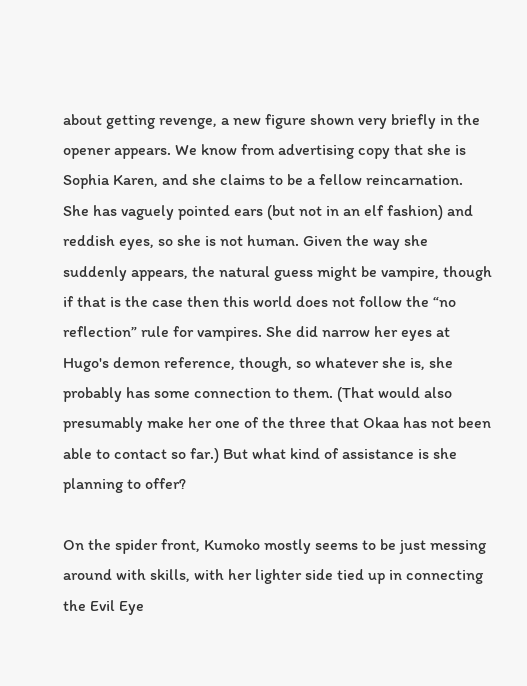about getting revenge, a new figure shown very briefly in the opener appears. We know from advertising copy that she is Sophia Karen, and she claims to be a fellow reincarnation. She has vaguely pointed ears (but not in an elf fashion) and reddish eyes, so she is not human. Given the way she suddenly appears, the natural guess might be vampire, though if that is the case then this world does not follow the “no reflection” rule for vampires. She did narrow her eyes at Hugo's demon reference, though, so whatever she is, she probably has some connection to them. (That would also presumably make her one of the three that Okaa has not been able to contact so far.) But what kind of assistance is she planning to offer?

On the spider front, Kumoko mostly seems to be just messing around with skills, with her lighter side tied up in connecting the Evil Eye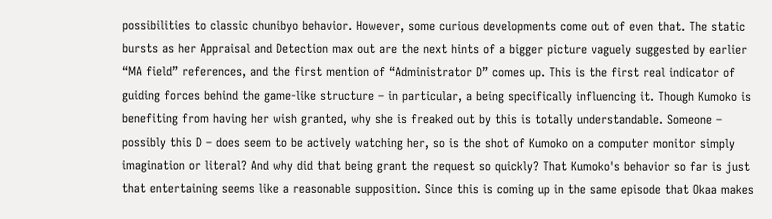possibilities to classic chunibyo behavior. However, some curious developments come out of even that. The static bursts as her Appraisal and Detection max out are the next hints of a bigger picture vaguely suggested by earlier “MA field” references, and the first mention of “Administrator D” comes up. This is the first real indicator of guiding forces behind the game-like structure – in particular, a being specifically influencing it. Though Kumoko is benefiting from having her wish granted, why she is freaked out by this is totally understandable. Someone – possibly this D – does seem to be actively watching her, so is the shot of Kumoko on a computer monitor simply imagination or literal? And why did that being grant the request so quickly? That Kumoko's behavior so far is just that entertaining seems like a reasonable supposition. Since this is coming up in the same episode that Okaa makes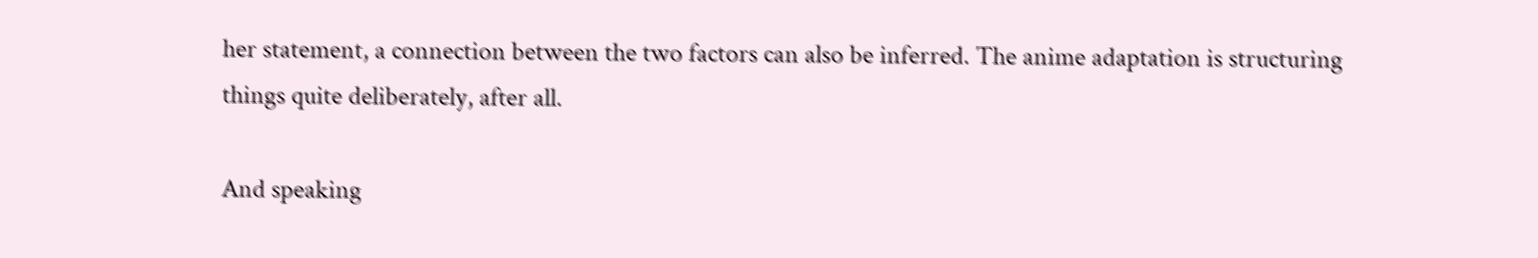her statement, a connection between the two factors can also be inferred. The anime adaptation is structuring things quite deliberately, after all.

And speaking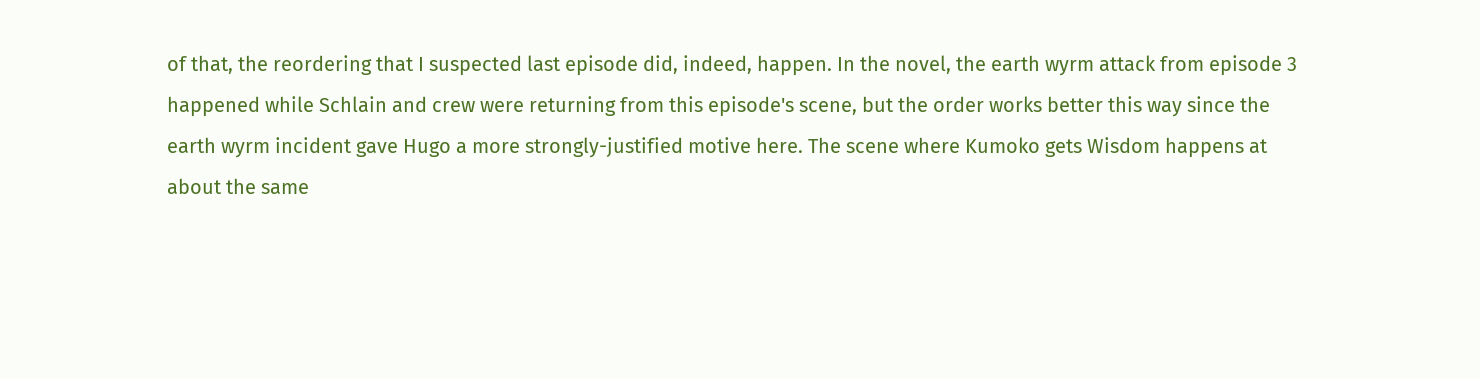of that, the reordering that I suspected last episode did, indeed, happen. In the novel, the earth wyrm attack from episode 3 happened while Schlain and crew were returning from this episode's scene, but the order works better this way since the earth wyrm incident gave Hugo a more strongly-justified motive here. The scene where Kumoko gets Wisdom happens at about the same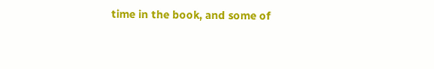time in the book, and some of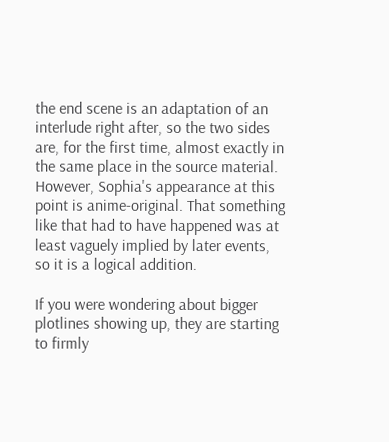the end scene is an adaptation of an interlude right after, so the two sides are, for the first time, almost exactly in the same place in the source material. However, Sophia's appearance at this point is anime-original. That something like that had to have happened was at least vaguely implied by later events, so it is a logical addition.

If you were wondering about bigger plotlines showing up, they are starting to firmly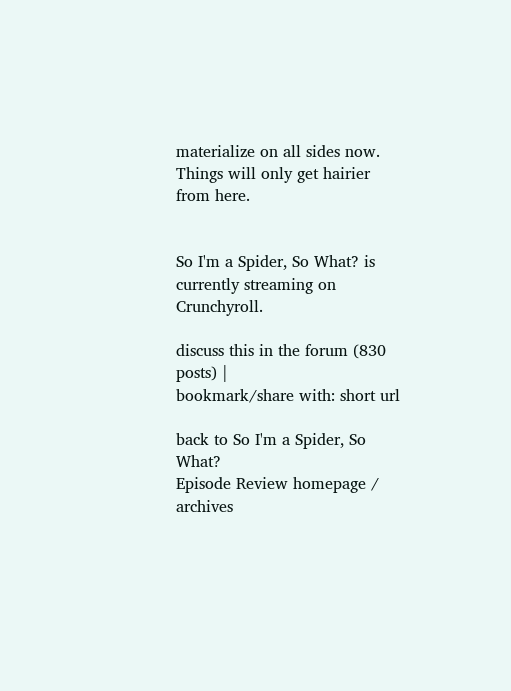materialize on all sides now. Things will only get hairier from here.


So I'm a Spider, So What? is currently streaming on Crunchyroll.

discuss this in the forum (830 posts) |
bookmark/share with: short url

back to So I'm a Spider, So What?
Episode Review homepage / archives